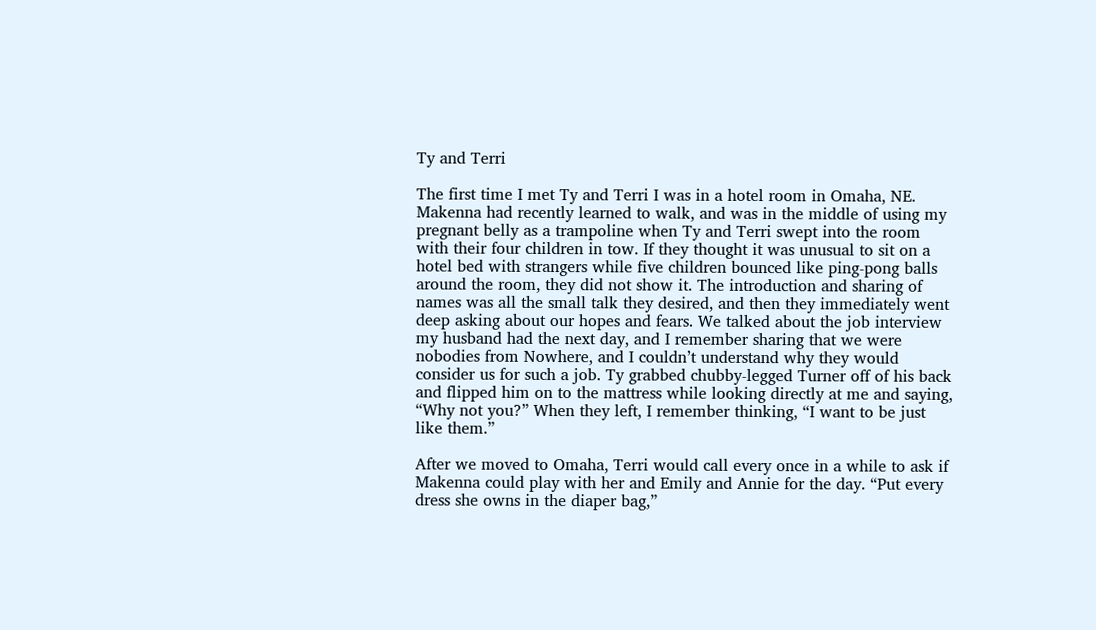Ty and Terri

The first time I met Ty and Terri I was in a hotel room in Omaha, NE. Makenna had recently learned to walk, and was in the middle of using my pregnant belly as a trampoline when Ty and Terri swept into the room with their four children in tow. If they thought it was unusual to sit on a hotel bed with strangers while five children bounced like ping-pong balls around the room, they did not show it. The introduction and sharing of names was all the small talk they desired, and then they immediately went deep asking about our hopes and fears. We talked about the job interview my husband had the next day, and I remember sharing that we were nobodies from Nowhere, and I couldn’t understand why they would consider us for such a job. Ty grabbed chubby-legged Turner off of his back and flipped him on to the mattress while looking directly at me and saying, “Why not you?” When they left, I remember thinking, “I want to be just like them.”

After we moved to Omaha, Terri would call every once in a while to ask if Makenna could play with her and Emily and Annie for the day. “Put every dress she owns in the diaper bag,”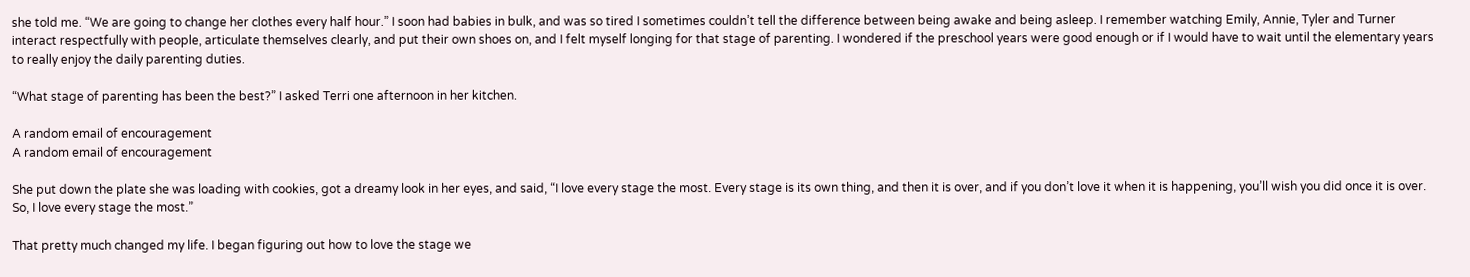she told me. “We are going to change her clothes every half hour.” I soon had babies in bulk, and was so tired I sometimes couldn’t tell the difference between being awake and being asleep. I remember watching Emily, Annie, Tyler and Turner interact respectfully with people, articulate themselves clearly, and put their own shoes on, and I felt myself longing for that stage of parenting. I wondered if the preschool years were good enough or if I would have to wait until the elementary years to really enjoy the daily parenting duties.

“What stage of parenting has been the best?” I asked Terri one afternoon in her kitchen.

A random email of encouragement
A random email of encouragement

She put down the plate she was loading with cookies, got a dreamy look in her eyes, and said, “I love every stage the most. Every stage is its own thing, and then it is over, and if you don’t love it when it is happening, you’ll wish you did once it is over. So, I love every stage the most.”

That pretty much changed my life. I began figuring out how to love the stage we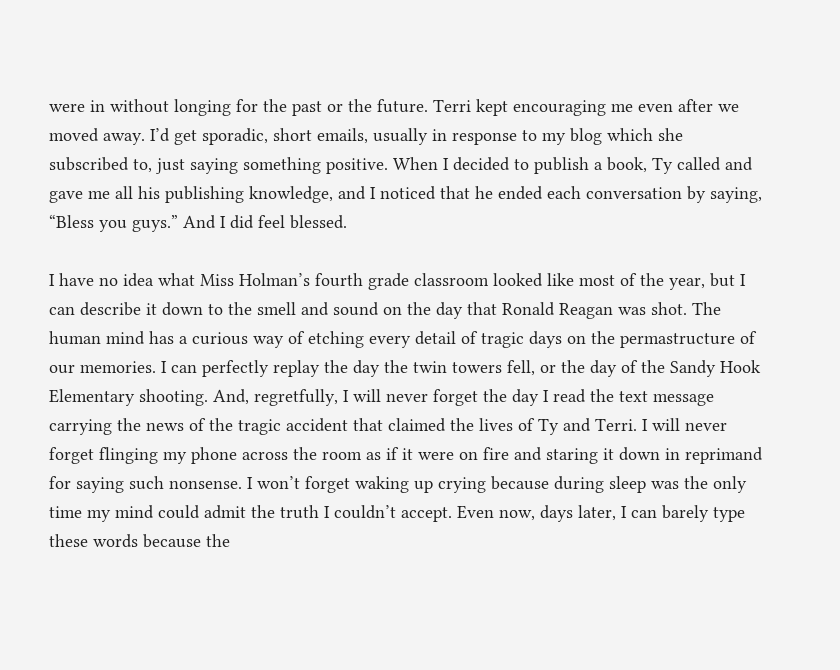were in without longing for the past or the future. Terri kept encouraging me even after we moved away. I’d get sporadic, short emails, usually in response to my blog which she subscribed to, just saying something positive. When I decided to publish a book, Ty called and gave me all his publishing knowledge, and I noticed that he ended each conversation by saying, “Bless you guys.” And I did feel blessed.

I have no idea what Miss Holman’s fourth grade classroom looked like most of the year, but I can describe it down to the smell and sound on the day that Ronald Reagan was shot. The human mind has a curious way of etching every detail of tragic days on the permastructure of our memories. I can perfectly replay the day the twin towers fell, or the day of the Sandy Hook Elementary shooting. And, regretfully, I will never forget the day I read the text message carrying the news of the tragic accident that claimed the lives of Ty and Terri. I will never forget flinging my phone across the room as if it were on fire and staring it down in reprimand for saying such nonsense. I won’t forget waking up crying because during sleep was the only time my mind could admit the truth I couldn’t accept. Even now, days later, I can barely type these words because the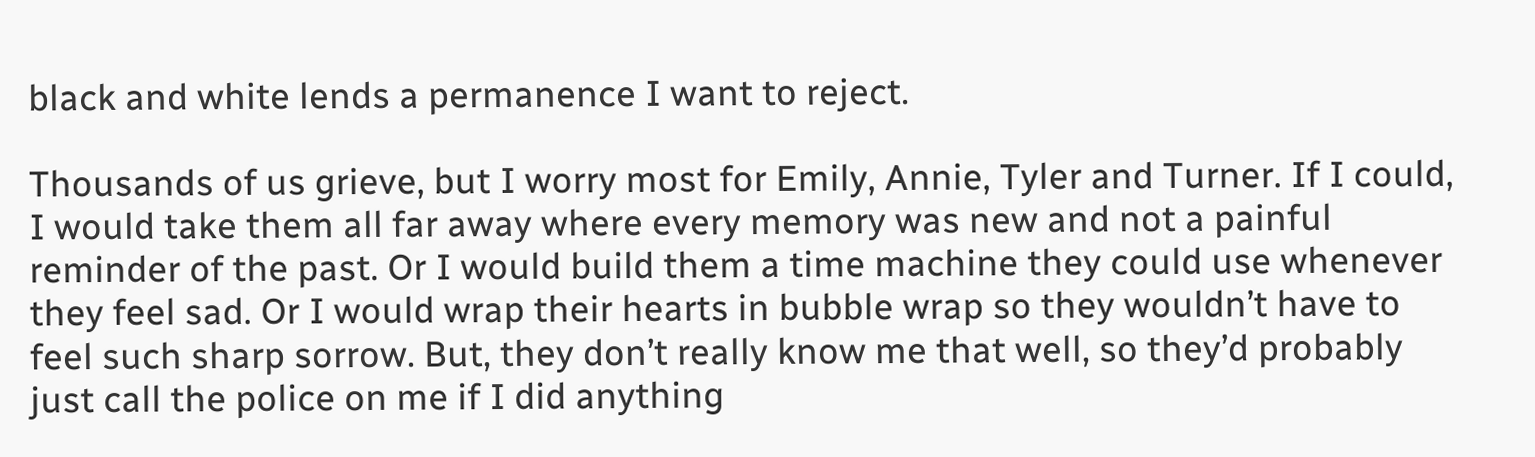black and white lends a permanence I want to reject.

Thousands of us grieve, but I worry most for Emily, Annie, Tyler and Turner. If I could, I would take them all far away where every memory was new and not a painful reminder of the past. Or I would build them a time machine they could use whenever they feel sad. Or I would wrap their hearts in bubble wrap so they wouldn’t have to feel such sharp sorrow. But, they don’t really know me that well, so they’d probably just call the police on me if I did anything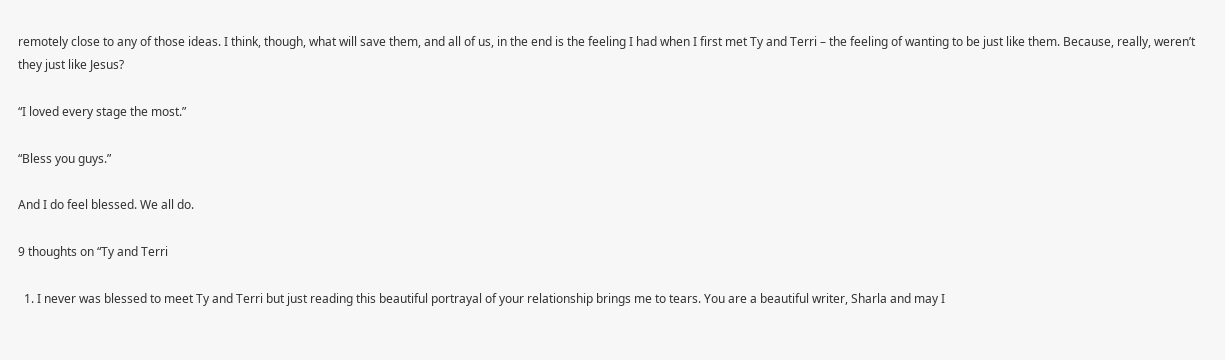remotely close to any of those ideas. I think, though, what will save them, and all of us, in the end is the feeling I had when I first met Ty and Terri – the feeling of wanting to be just like them. Because, really, weren’t they just like Jesus?

“I loved every stage the most.”

“Bless you guys.”

And I do feel blessed. We all do.

9 thoughts on “Ty and Terri

  1. I never was blessed to meet Ty and Terri but just reading this beautiful portrayal of your relationship brings me to tears. You are a beautiful writer, Sharla and may I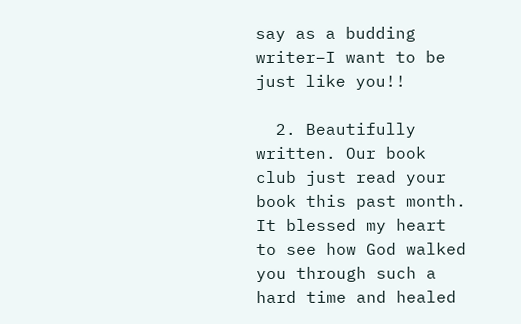say as a budding writer–I want to be just like you!!

  2. Beautifully written. Our book club just read your book this past month. It blessed my heart to see how God walked you through such a hard time and healed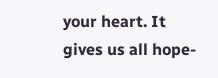your heart. It gives us all hope-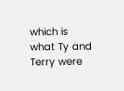which is what Ty and Terry were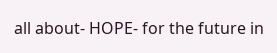all about- HOPE- for the future in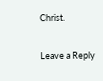Christ.

Leave a Reply